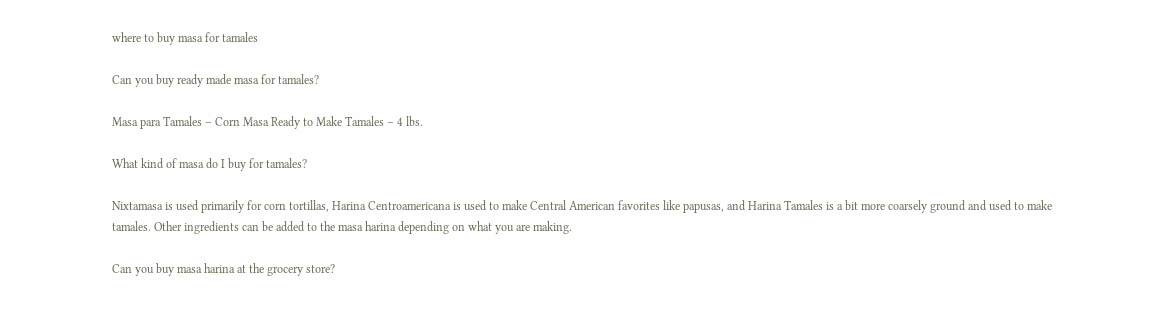where to buy masa for tamales

Can you buy ready made masa for tamales?

Masa para Tamales – Corn Masa Ready to Make Tamales – 4 lbs.

What kind of masa do I buy for tamales?

Nixtamasa is used primarily for corn tortillas, Harina Centroamericana is used to make Central American favorites like papusas, and Harina Tamales is a bit more coarsely ground and used to make tamales. Other ingredients can be added to the masa harina depending on what you are making.

Can you buy masa harina at the grocery store?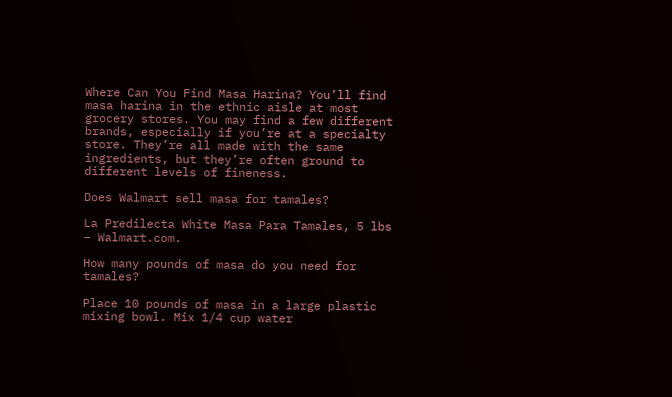Where Can You Find Masa Harina? You’ll find masa harina in the ethnic aisle at most grocery stores. You may find a few different brands, especially if you’re at a specialty store. They’re all made with the same ingredients, but they’re often ground to different levels of fineness.

Does Walmart sell masa for tamales?

La Predilecta White Masa Para Tamales, 5 lbs – Walmart.com.

How many pounds of masa do you need for tamales?

Place 10 pounds of masa in a large plastic mixing bowl. Mix 1/4 cup water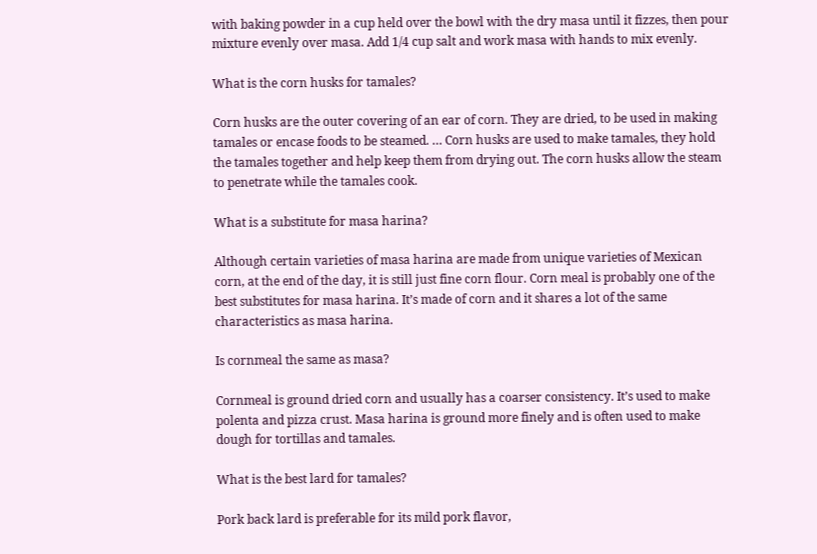with baking powder in a cup held over the bowl with the dry masa until it fizzes, then pour mixture evenly over masa. Add 1/4 cup salt and work masa with hands to mix evenly.

What is the corn husks for tamales?

Corn husks are the outer covering of an ear of corn. They are dried, to be used in making tamales or encase foods to be steamed. … Corn husks are used to make tamales, they hold the tamales together and help keep them from drying out. The corn husks allow the steam to penetrate while the tamales cook.

What is a substitute for masa harina?

Although certain varieties of masa harina are made from unique varieties of Mexican corn, at the end of the day, it is still just fine corn flour. Corn meal is probably one of the best substitutes for masa harina. It’s made of corn and it shares a lot of the same characteristics as masa harina.

Is cornmeal the same as masa?

Cornmeal is ground dried corn and usually has a coarser consistency. It’s used to make polenta and pizza crust. Masa harina is ground more finely and is often used to make dough for tortillas and tamales.

What is the best lard for tamales?

Pork back lard is preferable for its mild pork flavor,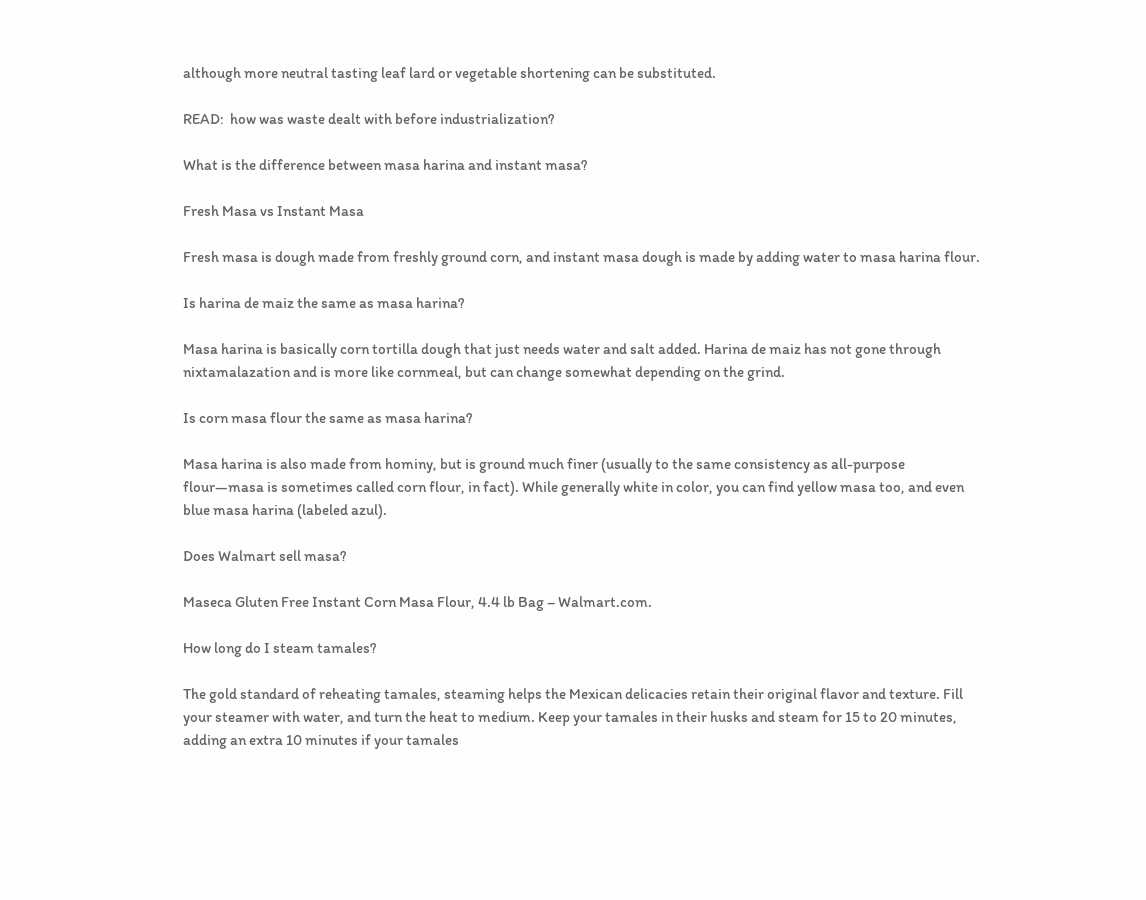although more neutral tasting leaf lard or vegetable shortening can be substituted.

READ:  how was waste dealt with before industrialization?

What is the difference between masa harina and instant masa?

Fresh Masa vs Instant Masa

Fresh masa is dough made from freshly ground corn, and instant masa dough is made by adding water to masa harina flour.

Is harina de maiz the same as masa harina?

Masa harina is basically corn tortilla dough that just needs water and salt added. Harina de maiz has not gone through nixtamalazation and is more like cornmeal, but can change somewhat depending on the grind.

Is corn masa flour the same as masa harina?

Masa harina is also made from hominy, but is ground much finer (usually to the same consistency as all-purpose flour—masa is sometimes called corn flour, in fact). While generally white in color, you can find yellow masa too, and even blue masa harina (labeled azul).

Does Walmart sell masa?

Maseca Gluten Free Instant Corn Masa Flour, 4.4 lb Bag – Walmart.com.

How long do I steam tamales?

The gold standard of reheating tamales, steaming helps the Mexican delicacies retain their original flavor and texture. Fill your steamer with water, and turn the heat to medium. Keep your tamales in their husks and steam for 15 to 20 minutes, adding an extra 10 minutes if your tamales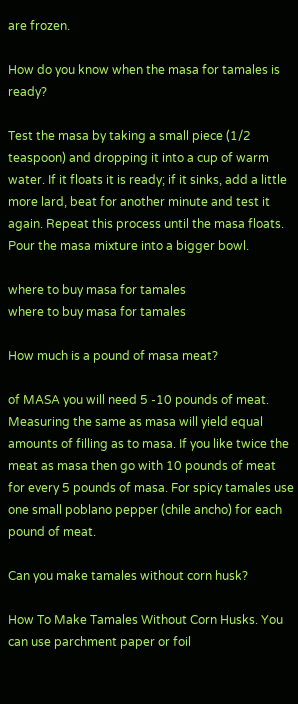are frozen.

How do you know when the masa for tamales is ready?

Test the masa by taking a small piece (1/2 teaspoon) and dropping it into a cup of warm water. If it floats it is ready; if it sinks, add a little more lard, beat for another minute and test it again. Repeat this process until the masa floats. Pour the masa mixture into a bigger bowl.

where to buy masa for tamales
where to buy masa for tamales

How much is a pound of masa meat?

of MASA you will need 5 -10 pounds of meat. Measuring the same as masa will yield equal amounts of filling as to masa. If you like twice the meat as masa then go with 10 pounds of meat for every 5 pounds of masa. For spicy tamales use one small poblano pepper (chile ancho) for each pound of meat.

Can you make tamales without corn husk?

How To Make Tamales Without Corn Husks. You can use parchment paper or foil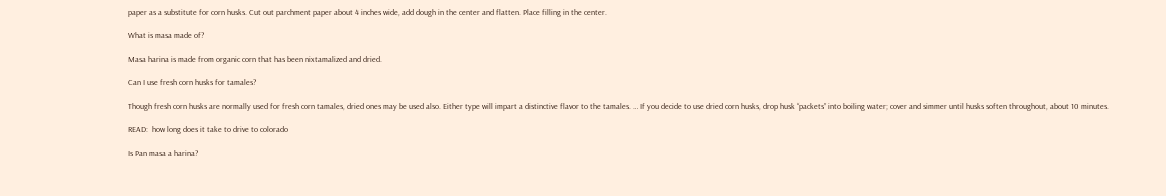paper as a substitute for corn husks. Cut out parchment paper about 4 inches wide, add dough in the center and flatten. Place filling in the center.

What is masa made of?

Masa harina is made from organic corn that has been nixtamalized and dried.

Can I use fresh corn husks for tamales?

Though fresh corn husks are normally used for fresh corn tamales, dried ones may be used also. Either type will impart a distinctive flavor to the tamales. … If you decide to use dried corn husks, drop husk “packets” into boiling water; cover and simmer until husks soften throughout, about 10 minutes.

READ:  how long does it take to drive to colorado

Is Pan masa a harina?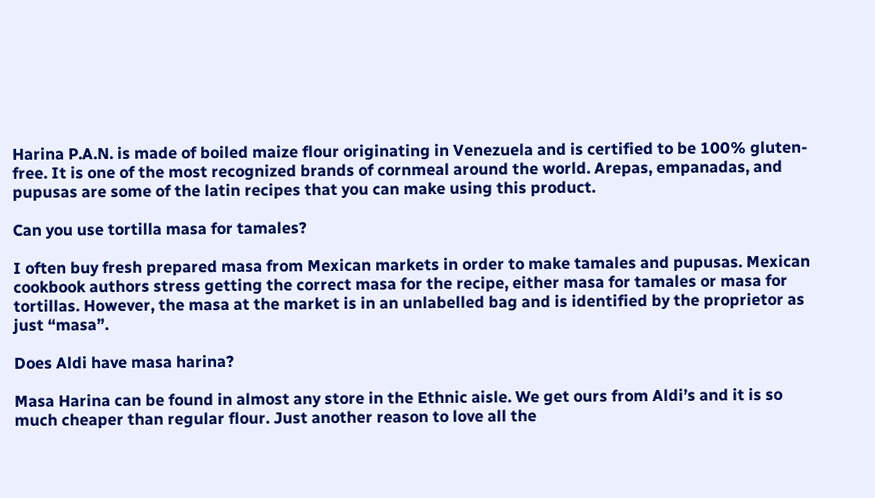Harina P.A.N. is made of boiled maize flour originating in Venezuela and is certified to be 100% gluten-free. It is one of the most recognized brands of cornmeal around the world. Arepas, empanadas, and pupusas are some of the latin recipes that you can make using this product.

Can you use tortilla masa for tamales?

I often buy fresh prepared masa from Mexican markets in order to make tamales and pupusas. Mexican cookbook authors stress getting the correct masa for the recipe, either masa for tamales or masa for tortillas. However, the masa at the market is in an unlabelled bag and is identified by the proprietor as just “masa”.

Does Aldi have masa harina?

Masa Harina can be found in almost any store in the Ethnic aisle. We get ours from Aldi’s and it is so much cheaper than regular flour. Just another reason to love all the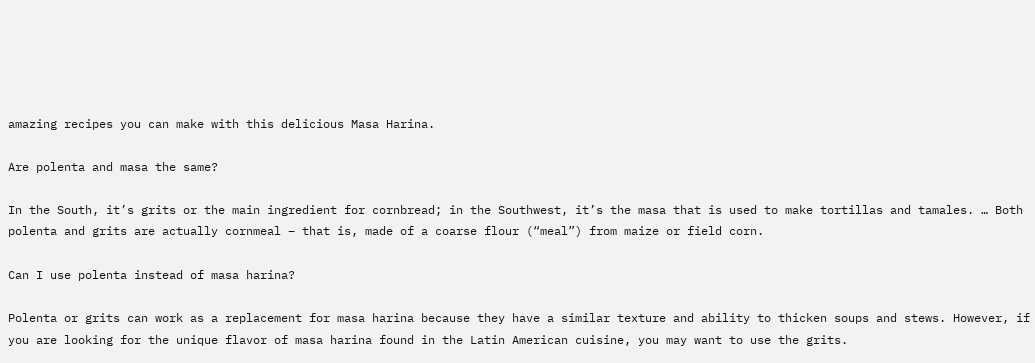amazing recipes you can make with this delicious Masa Harina.

Are polenta and masa the same?

In the South, it’s grits or the main ingredient for cornbread; in the Southwest, it’s the masa that is used to make tortillas and tamales. … Both polenta and grits are actually cornmeal – that is, made of a coarse flour (“meal”) from maize or field corn.

Can I use polenta instead of masa harina?

Polenta or grits can work as a replacement for masa harina because they have a similar texture and ability to thicken soups and stews. However, if you are looking for the unique flavor of masa harina found in the Latin American cuisine, you may want to use the grits.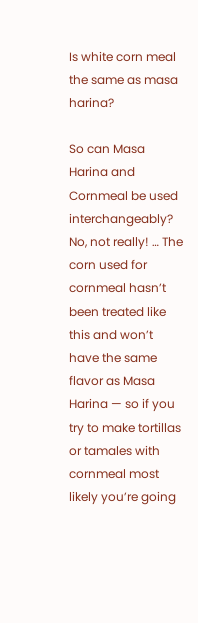Is white corn meal the same as masa harina?

So can Masa Harina and Cornmeal be used interchangeably? No, not really! … The corn used for cornmeal hasn’t been treated like this and won’t have the same flavor as Masa Harina — so if you try to make tortillas or tamales with cornmeal most likely you’re going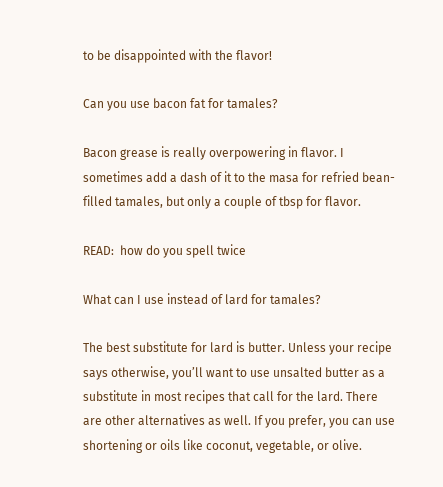to be disappointed with the flavor!

Can you use bacon fat for tamales?

Bacon grease is really overpowering in flavor. I sometimes add a dash of it to the masa for refried bean-filled tamales, but only a couple of tbsp for flavor.

READ:  how do you spell twice

What can I use instead of lard for tamales?

The best substitute for lard is butter. Unless your recipe says otherwise, you’ll want to use unsalted butter as a substitute in most recipes that call for the lard. There are other alternatives as well. If you prefer, you can use shortening or oils like coconut, vegetable, or olive.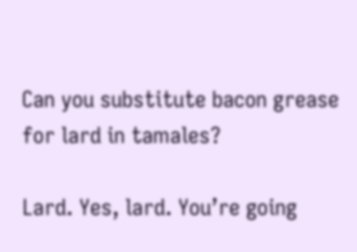Can you substitute bacon grease for lard in tamales?

Lard. Yes, lard. You’re going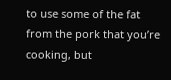to use some of the fat from the pork that you’re cooking, but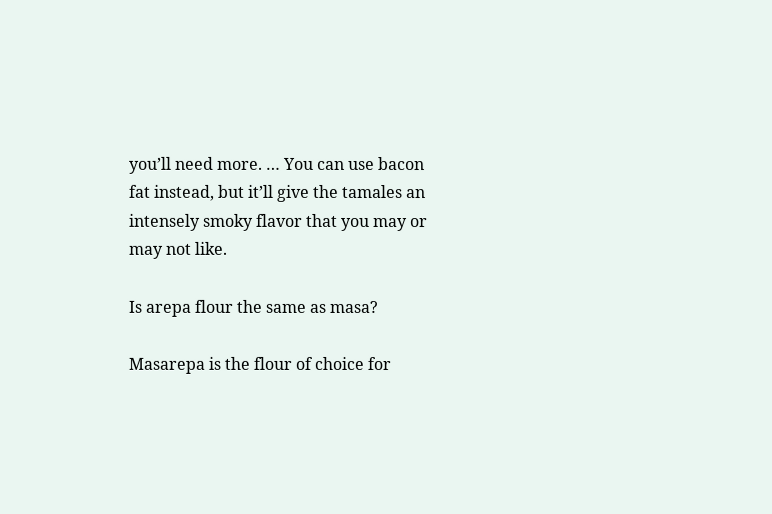you’ll need more. … You can use bacon fat instead, but it’ll give the tamales an intensely smoky flavor that you may or may not like.

Is arepa flour the same as masa?

Masarepa is the flour of choice for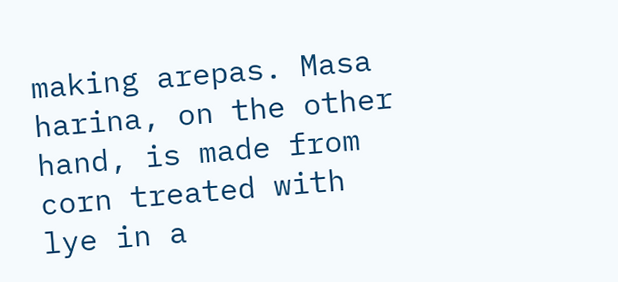making arepas. Masa harina, on the other hand, is made from corn treated with lye in a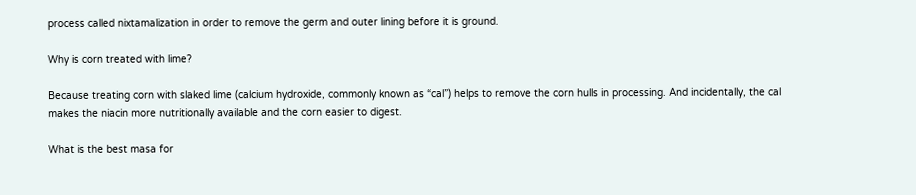process called nixtamalization in order to remove the germ and outer lining before it is ground.

Why is corn treated with lime?

Because treating corn with slaked lime (calcium hydroxide, commonly known as “cal”) helps to remove the corn hulls in processing. And incidentally, the cal makes the niacin more nutritionally available and the corn easier to digest.

What is the best masa for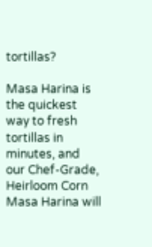tortillas?

Masa Harina is the quickest way to fresh tortillas in minutes, and our Chef-Grade, Heirloom Corn Masa Harina will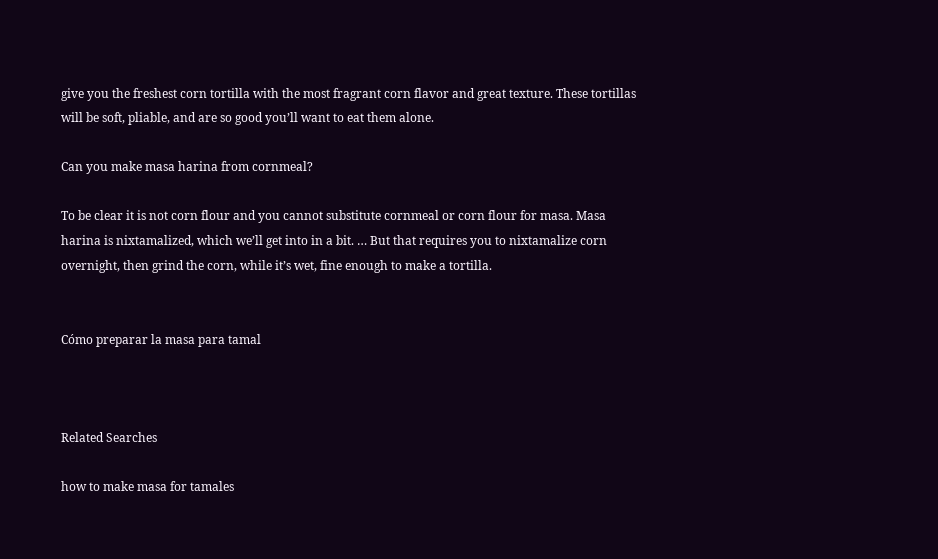give you the freshest corn tortilla with the most fragrant corn flavor and great texture. These tortillas will be soft, pliable, and are so good you’ll want to eat them alone.

Can you make masa harina from cornmeal?

To be clear it is not corn flour and you cannot substitute cornmeal or corn flour for masa. Masa harina is nixtamalized, which we’ll get into in a bit. … But that requires you to nixtamalize corn overnight, then grind the corn, while it’s wet, fine enough to make a tortilla.


Cómo preparar la masa para tamal



Related Searches

how to make masa for tamales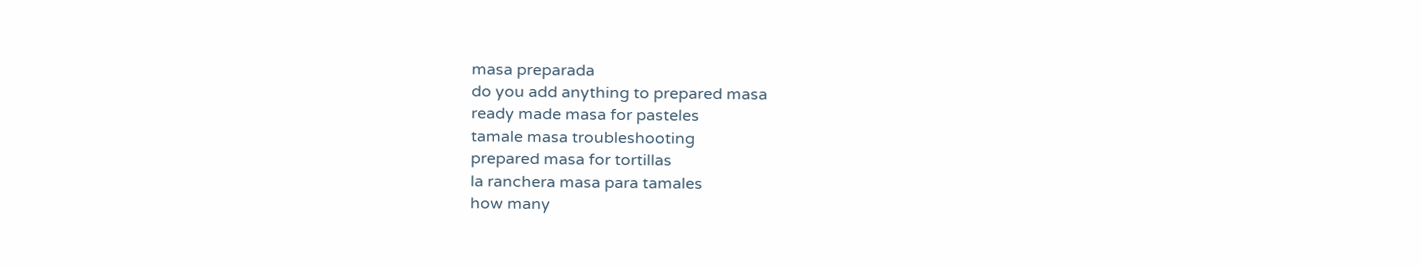masa preparada
do you add anything to prepared masa
ready made masa for pasteles
tamale masa troubleshooting
prepared masa for tortillas
la ranchera masa para tamales
how many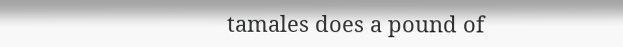tamales does a pound of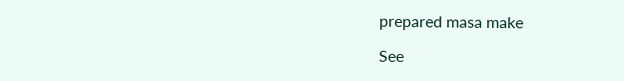prepared masa make

See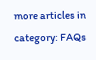more articles in category: FAQs